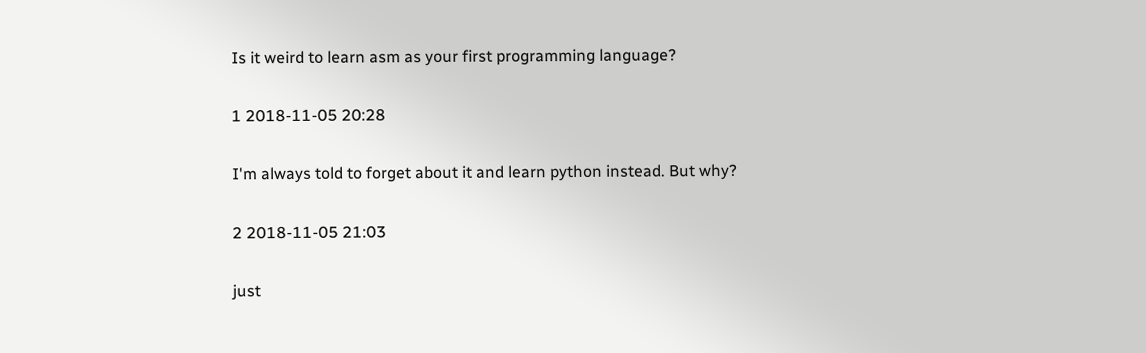Is it weird to learn asm as your first programming language?

1 2018-11-05 20:28

I'm always told to forget about it and learn python instead. But why?

2 2018-11-05 21:03

just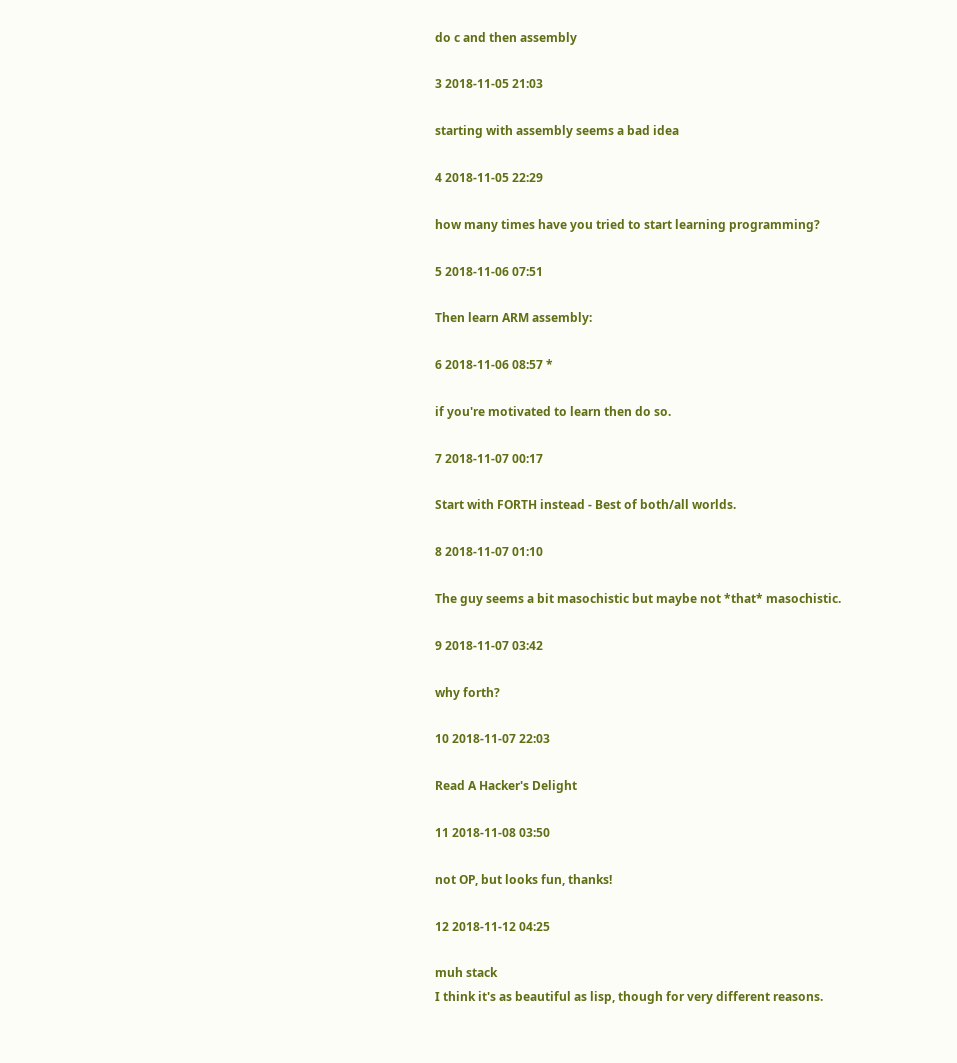do c and then assembly

3 2018-11-05 21:03

starting with assembly seems a bad idea

4 2018-11-05 22:29

how many times have you tried to start learning programming?

5 2018-11-06 07:51

Then learn ARM assembly:

6 2018-11-06 08:57 *

if you're motivated to learn then do so.

7 2018-11-07 00:17

Start with FORTH instead - Best of both/all worlds.

8 2018-11-07 01:10

The guy seems a bit masochistic but maybe not *that* masochistic.

9 2018-11-07 03:42

why forth?

10 2018-11-07 22:03

Read A Hacker's Delight

11 2018-11-08 03:50

not OP, but looks fun, thanks!

12 2018-11-12 04:25

muh stack
I think it's as beautiful as lisp, though for very different reasons.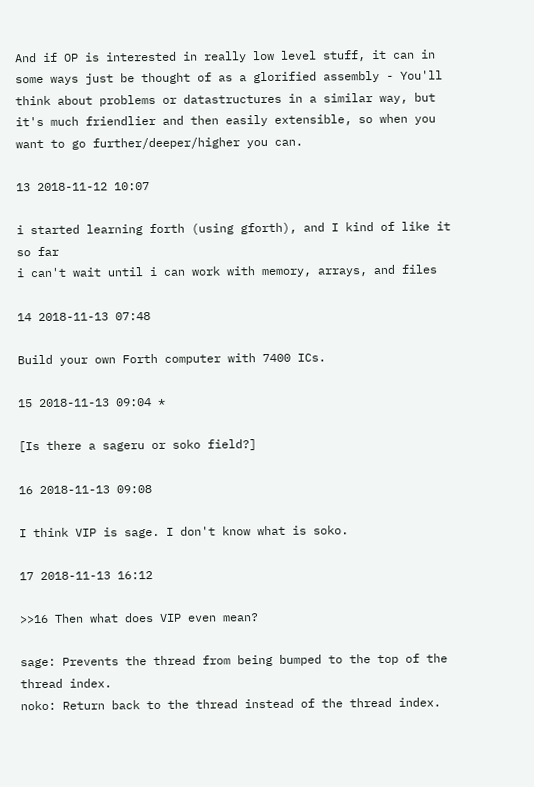And if OP is interested in really low level stuff, it can in some ways just be thought of as a glorified assembly - You'll think about problems or datastructures in a similar way, but it's much friendlier and then easily extensible, so when you want to go further/deeper/higher you can.

13 2018-11-12 10:07

i started learning forth (using gforth), and I kind of like it so far
i can't wait until i can work with memory, arrays, and files

14 2018-11-13 07:48

Build your own Forth computer with 7400 ICs.

15 2018-11-13 09:04 *

[Is there a sageru or soko field?]

16 2018-11-13 09:08

I think VIP is sage. I don't know what is soko.

17 2018-11-13 16:12

>>16 Then what does VIP even mean?

sage: Prevents the thread from being bumped to the top of the thread index.
noko: Return back to the thread instead of the thread index.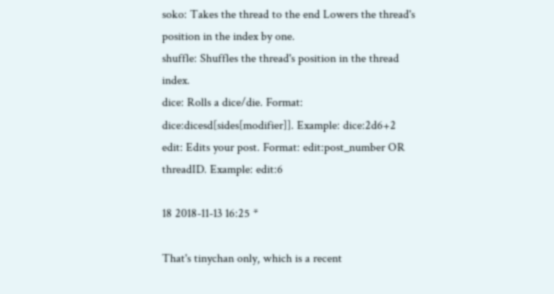soko: Takes the thread to the end Lowers the thread's position in the index by one.
shuffle: Shuffles the thread's position in the thread index.
dice: Rolls a dice/die. Format: dice:dicesd[sides[modifier]]. Example: dice:2d6+2
edit: Edits your post. Format: edit:post_number OR threadID. Example: edit:6

18 2018-11-13 16:25 *

That's tinychan only, which is a recent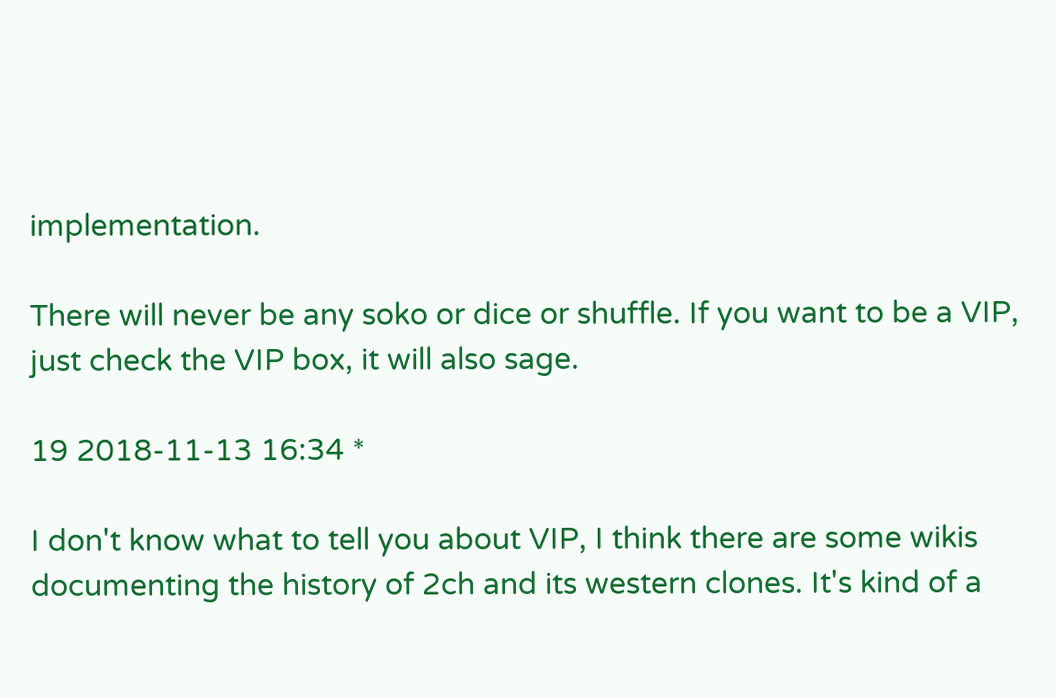implementation.

There will never be any soko or dice or shuffle. If you want to be a VIP, just check the VIP box, it will also sage.

19 2018-11-13 16:34 *

I don't know what to tell you about VIP, I think there are some wikis documenting the history of 2ch and its western clones. It's kind of a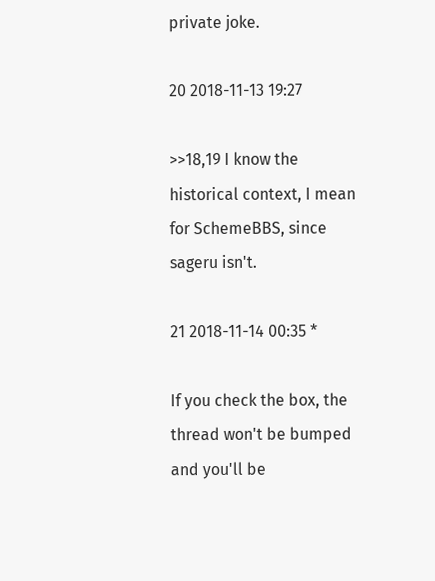private joke.

20 2018-11-13 19:27

>>18,19 I know the historical context, I mean for SchemeBBS, since sageru isn't.

21 2018-11-14 00:35 *

If you check the box, the thread won't be bumped and you'll be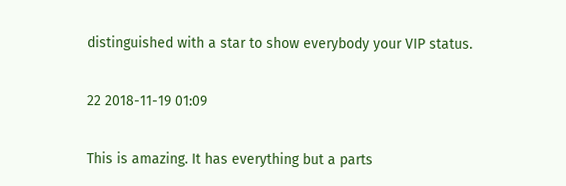distinguished with a star to show everybody your VIP status.

22 2018-11-19 01:09

This is amazing. It has everything but a parts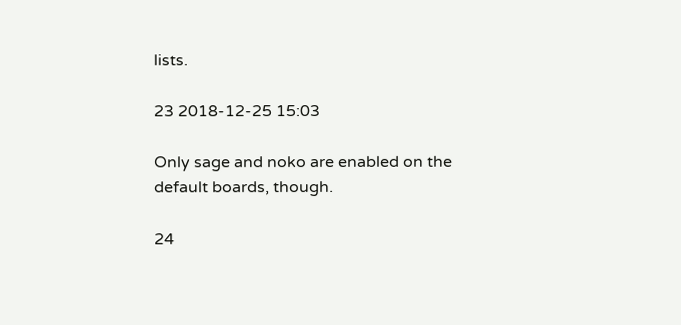lists.

23 2018-12-25 15:03

Only sage and noko are enabled on the default boards, though.

24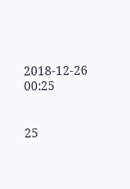2018-12-26 00:25


25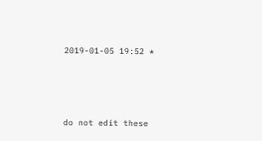2019-01-05 19:52 *




do not edit these